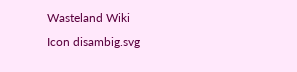Wasteland Wiki
Icon disambig.svg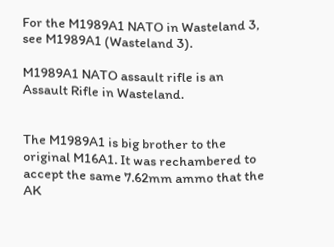For the M1989A1 NATO in Wasteland 3, see M1989A1 (Wasteland 3).

M1989A1 NATO assault rifle is an Assault Rifle in Wasteland.


The M1989A1 is big brother to the original M16A1. It was rechambered to accept the same 7.62mm ammo that the AK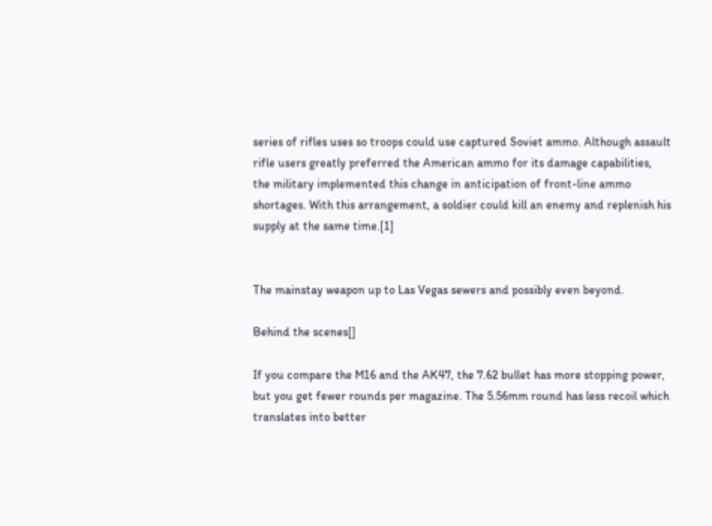series of rifles uses so troops could use captured Soviet ammo. Although assault rifle users greatly preferred the American ammo for its damage capabilities, the military implemented this change in anticipation of front-line ammo shortages. With this arrangement, a soldier could kill an enemy and replenish his supply at the same time.[1]


The mainstay weapon up to Las Vegas sewers and possibly even beyond.

Behind the scenes[]

If you compare the M16 and the AK47, the 7.62 bullet has more stopping power, but you get fewer rounds per magazine. The 5.56mm round has less recoil which translates into better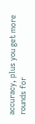accuracy, plus you get more rounds for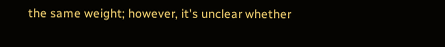the same weight; however, it's unclear whether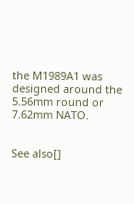the M1989A1 was designed around the 5.56mm round or 7.62mm NATO.


See also[]